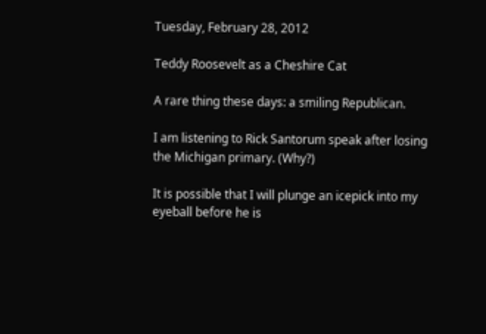Tuesday, February 28, 2012

Teddy Roosevelt as a Cheshire Cat

A rare thing these days: a smiling Republican.

I am listening to Rick Santorum speak after losing the Michigan primary. (Why?)

It is possible that I will plunge an icepick into my eyeball before he is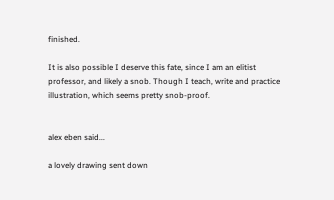finished.

It is also possible I deserve this fate, since I am an elitist professor, and likely a snob. Though I teach, write and practice illustration, which seems pretty snob-proof.


alex eben said...

a lovely drawing sent down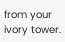from your ivory tower.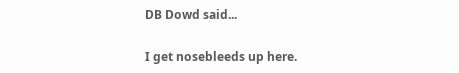DB Dowd said...

I get nosebleeds up here.